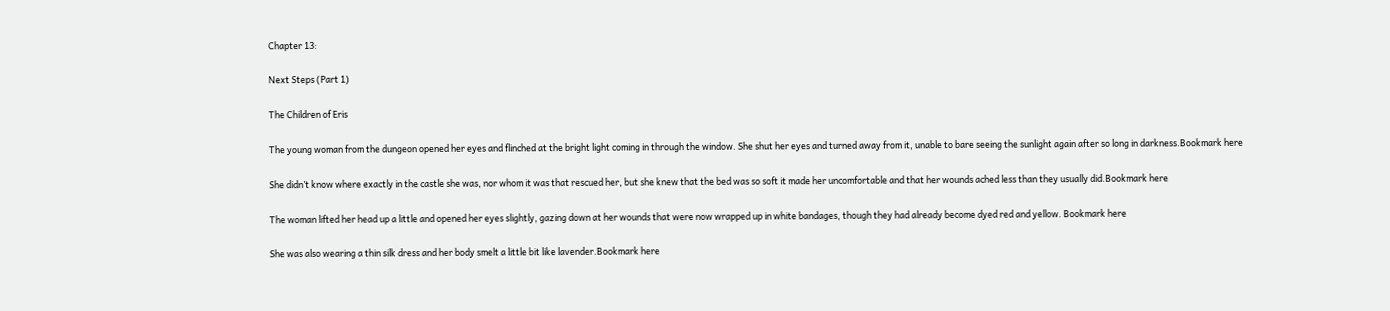Chapter 13:

Next Steps (Part 1)

The Children of Eris

The young woman from the dungeon opened her eyes and flinched at the bright light coming in through the window. She shut her eyes and turned away from it, unable to bare seeing the sunlight again after so long in darkness.Bookmark here

She didn’t know where exactly in the castle she was, nor whom it was that rescued her, but she knew that the bed was so soft it made her uncomfortable and that her wounds ached less than they usually did.Bookmark here

The woman lifted her head up a little and opened her eyes slightly, gazing down at her wounds that were now wrapped up in white bandages, though they had already become dyed red and yellow. Bookmark here

She was also wearing a thin silk dress and her body smelt a little bit like lavender.Bookmark here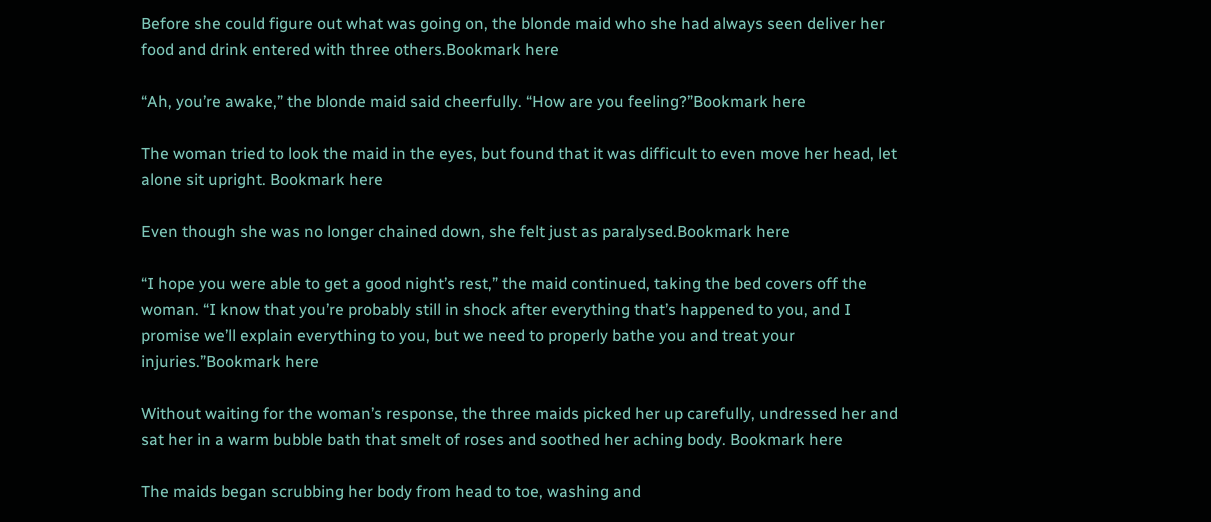Before she could figure out what was going on, the blonde maid who she had always seen deliver her food and drink entered with three others.Bookmark here

“Ah, you’re awake,” the blonde maid said cheerfully. “How are you feeling?”Bookmark here

The woman tried to look the maid in the eyes, but found that it was difficult to even move her head, let alone sit upright. Bookmark here

Even though she was no longer chained down, she felt just as paralysed.Bookmark here

“I hope you were able to get a good night’s rest,” the maid continued, taking the bed covers off the woman. “I know that you’re probably still in shock after everything that’s happened to you, and I promise we’ll explain everything to you, but we need to properly bathe you and treat your injuries.”Bookmark here

Without waiting for the woman’s response, the three maids picked her up carefully, undressed her and sat her in a warm bubble bath that smelt of roses and soothed her aching body. Bookmark here

The maids began scrubbing her body from head to toe, washing and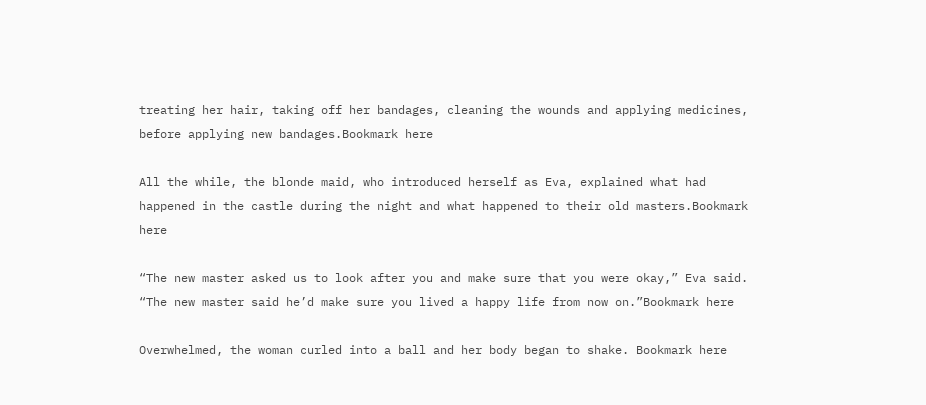treating her hair, taking off her bandages, cleaning the wounds and applying medicines, before applying new bandages.Bookmark here

All the while, the blonde maid, who introduced herself as Eva, explained what had happened in the castle during the night and what happened to their old masters.Bookmark here

“The new master asked us to look after you and make sure that you were okay,” Eva said. “The new master said he’d make sure you lived a happy life from now on.”Bookmark here

Overwhelmed, the woman curled into a ball and her body began to shake. Bookmark here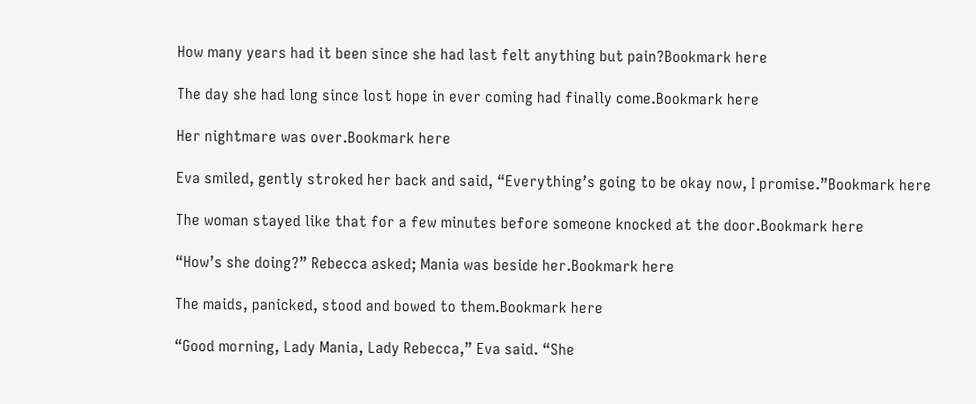How many years had it been since she had last felt anything but pain?Bookmark here

The day she had long since lost hope in ever coming had finally come.Bookmark here

Her nightmare was over.Bookmark here

Eva smiled, gently stroked her back and said, “Everything’s going to be okay now, I promise.”Bookmark here

The woman stayed like that for a few minutes before someone knocked at the door.Bookmark here

“How’s she doing?” Rebecca asked; Mania was beside her.Bookmark here

The maids, panicked, stood and bowed to them.Bookmark here

“Good morning, Lady Mania, Lady Rebecca,” Eva said. “She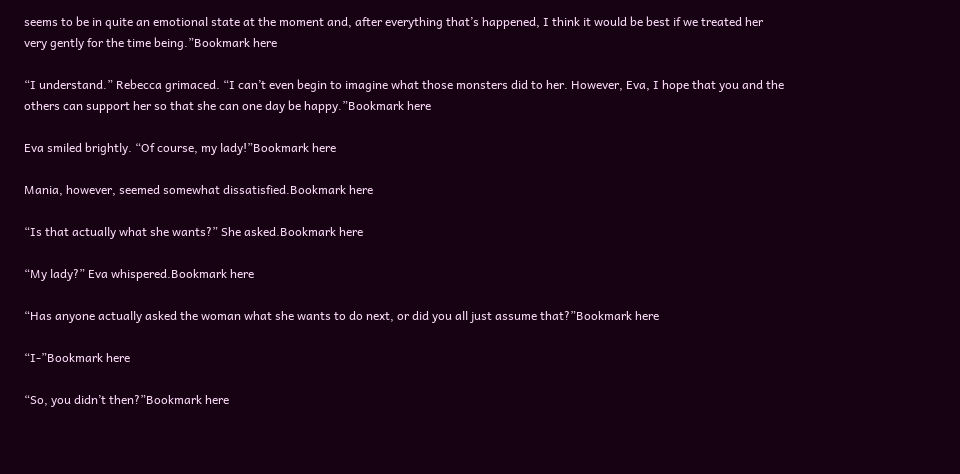seems to be in quite an emotional state at the moment and, after everything that’s happened, I think it would be best if we treated her very gently for the time being.”Bookmark here

“I understand.” Rebecca grimaced. “I can’t even begin to imagine what those monsters did to her. However, Eva, I hope that you and the others can support her so that she can one day be happy.”Bookmark here

Eva smiled brightly. “Of course, my lady!”Bookmark here

Mania, however, seemed somewhat dissatisfied.Bookmark here

“Is that actually what she wants?” She asked.Bookmark here

“My lady?” Eva whispered.Bookmark here

“Has anyone actually asked the woman what she wants to do next, or did you all just assume that?”Bookmark here

“I-”Bookmark here

“So, you didn’t then?”Bookmark here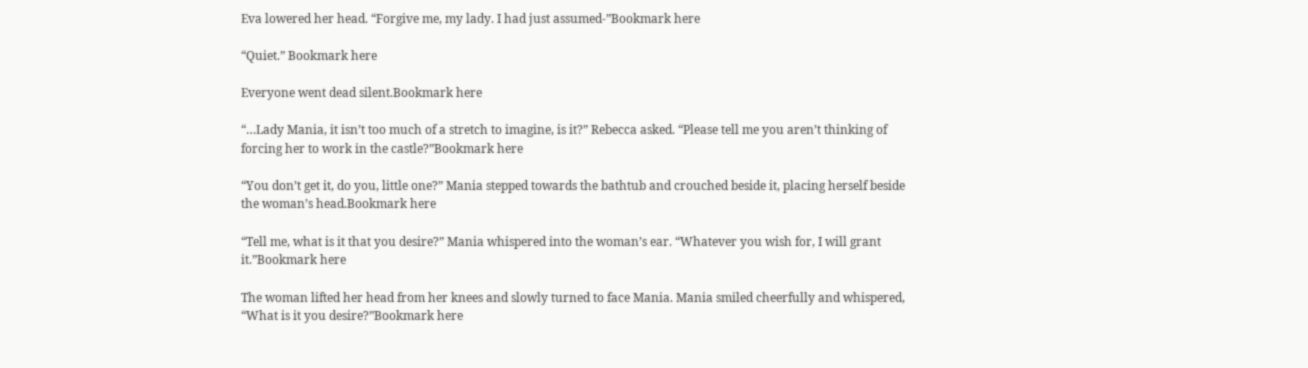Eva lowered her head. “Forgive me, my lady. I had just assumed-”Bookmark here

“Quiet.” Bookmark here

Everyone went dead silent.Bookmark here

“…Lady Mania, it isn’t too much of a stretch to imagine, is it?” Rebecca asked. “Please tell me you aren’t thinking of forcing her to work in the castle?”Bookmark here

“You don’t get it, do you, little one?” Mania stepped towards the bathtub and crouched beside it, placing herself beside the woman’s head.Bookmark here

“Tell me, what is it that you desire?” Mania whispered into the woman’s ear. “Whatever you wish for, I will grant it.”Bookmark here

The woman lifted her head from her knees and slowly turned to face Mania. Mania smiled cheerfully and whispered, “What is it you desire?”Bookmark here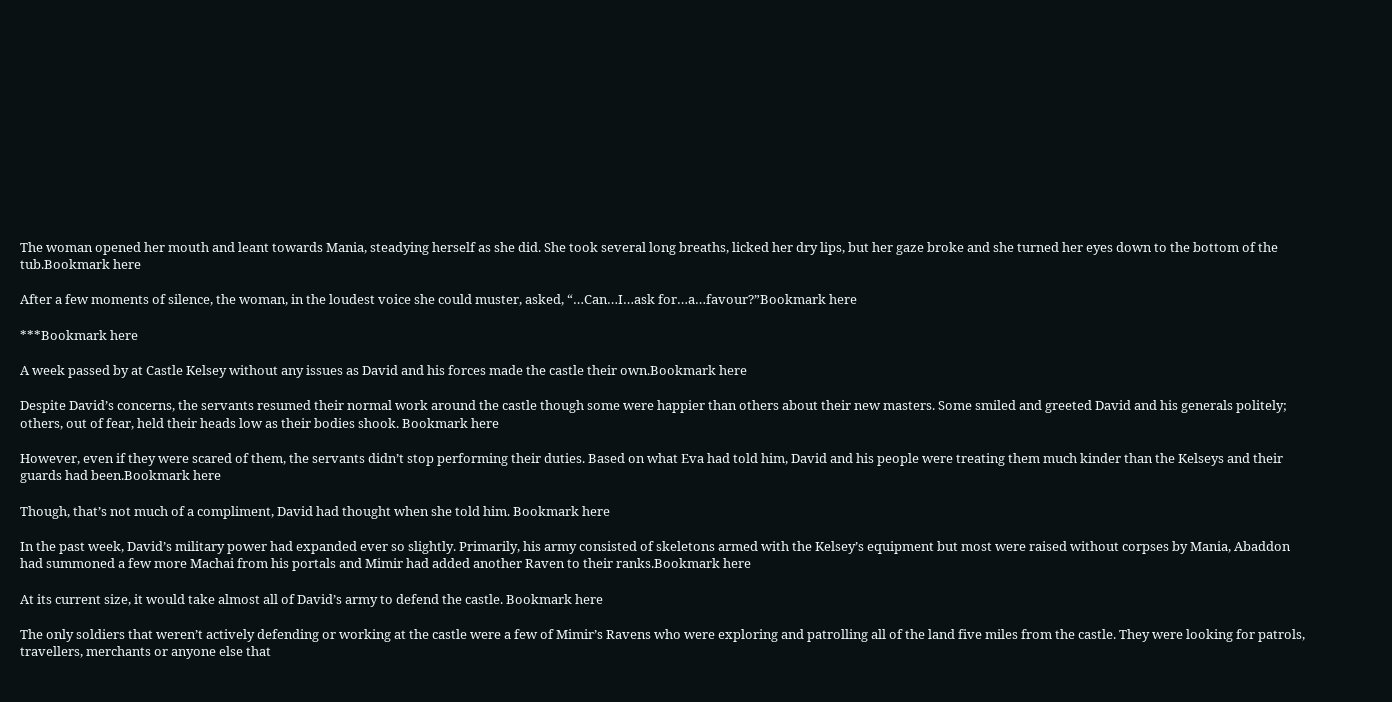The woman opened her mouth and leant towards Mania, steadying herself as she did. She took several long breaths, licked her dry lips, but her gaze broke and she turned her eyes down to the bottom of the tub.Bookmark here

After a few moments of silence, the woman, in the loudest voice she could muster, asked, “…Can…I…ask for…a…favour?”Bookmark here

***Bookmark here

A week passed by at Castle Kelsey without any issues as David and his forces made the castle their own.Bookmark here

Despite David’s concerns, the servants resumed their normal work around the castle though some were happier than others about their new masters. Some smiled and greeted David and his generals politely; others, out of fear, held their heads low as their bodies shook. Bookmark here

However, even if they were scared of them, the servants didn’t stop performing their duties. Based on what Eva had told him, David and his people were treating them much kinder than the Kelseys and their guards had been.Bookmark here

Though, that’s not much of a compliment, David had thought when she told him. Bookmark here

In the past week, David’s military power had expanded ever so slightly. Primarily, his army consisted of skeletons armed with the Kelsey’s equipment but most were raised without corpses by Mania, Abaddon had summoned a few more Machai from his portals and Mimir had added another Raven to their ranks.Bookmark here

At its current size, it would take almost all of David’s army to defend the castle. Bookmark here

The only soldiers that weren’t actively defending or working at the castle were a few of Mimir’s Ravens who were exploring and patrolling all of the land five miles from the castle. They were looking for patrols, travellers, merchants or anyone else that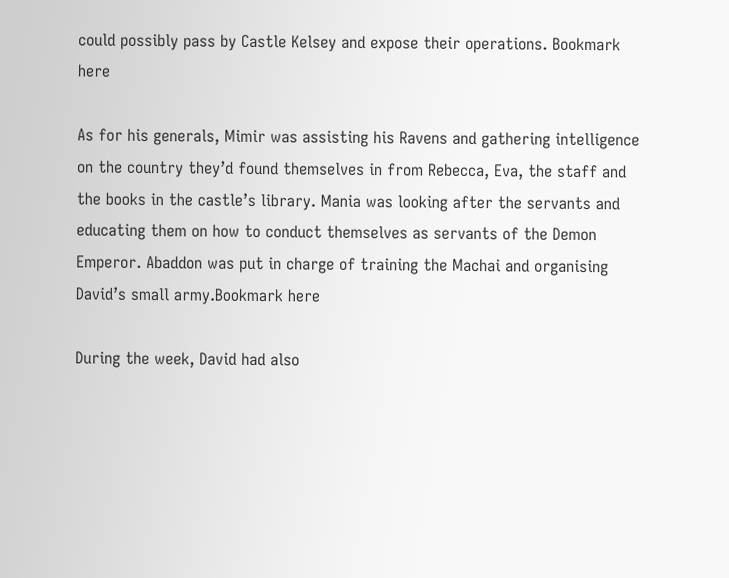could possibly pass by Castle Kelsey and expose their operations. Bookmark here

As for his generals, Mimir was assisting his Ravens and gathering intelligence on the country they’d found themselves in from Rebecca, Eva, the staff and the books in the castle’s library. Mania was looking after the servants and educating them on how to conduct themselves as servants of the Demon Emperor. Abaddon was put in charge of training the Machai and organising David’s small army.Bookmark here

During the week, David had also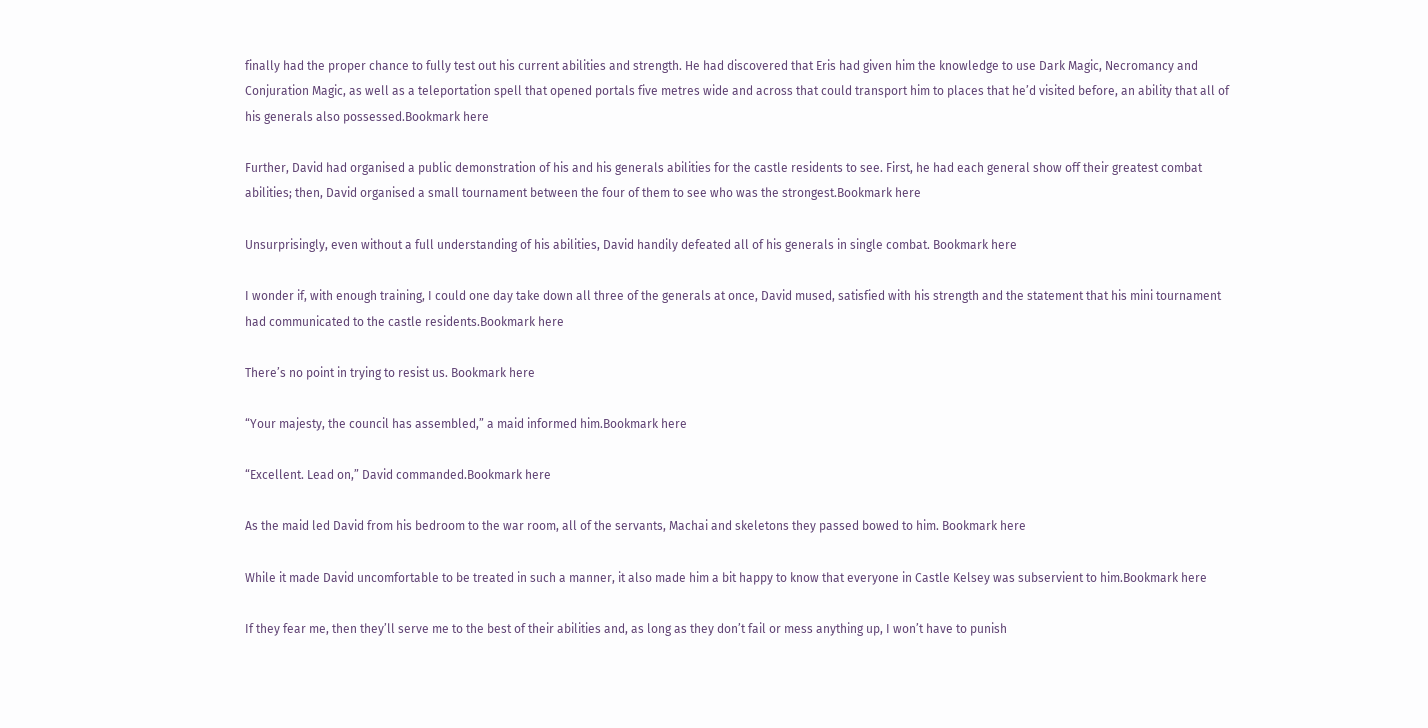finally had the proper chance to fully test out his current abilities and strength. He had discovered that Eris had given him the knowledge to use Dark Magic, Necromancy and Conjuration Magic, as well as a teleportation spell that opened portals five metres wide and across that could transport him to places that he’d visited before, an ability that all of his generals also possessed.Bookmark here

Further, David had organised a public demonstration of his and his generals abilities for the castle residents to see. First, he had each general show off their greatest combat abilities; then, David organised a small tournament between the four of them to see who was the strongest.Bookmark here

Unsurprisingly, even without a full understanding of his abilities, David handily defeated all of his generals in single combat. Bookmark here

I wonder if, with enough training, I could one day take down all three of the generals at once, David mused, satisfied with his strength and the statement that his mini tournament had communicated to the castle residents.Bookmark here

There’s no point in trying to resist us. Bookmark here

“Your majesty, the council has assembled,” a maid informed him.Bookmark here

“Excellent. Lead on,” David commanded.Bookmark here

As the maid led David from his bedroom to the war room, all of the servants, Machai and skeletons they passed bowed to him. Bookmark here

While it made David uncomfortable to be treated in such a manner, it also made him a bit happy to know that everyone in Castle Kelsey was subservient to him.Bookmark here

If they fear me, then they’ll serve me to the best of their abilities and, as long as they don’t fail or mess anything up, I won’t have to punish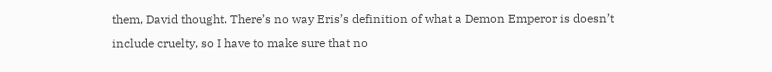them, David thought. There’s no way Eris’s definition of what a Demon Emperor is doesn’t include cruelty, so I have to make sure that no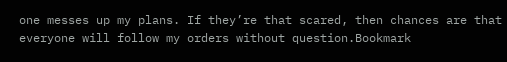one messes up my plans. If they’re that scared, then chances are that everyone will follow my orders without question.Bookmark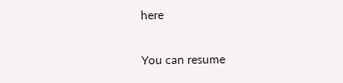here

You can resume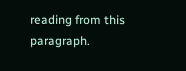reading from this paragraph.